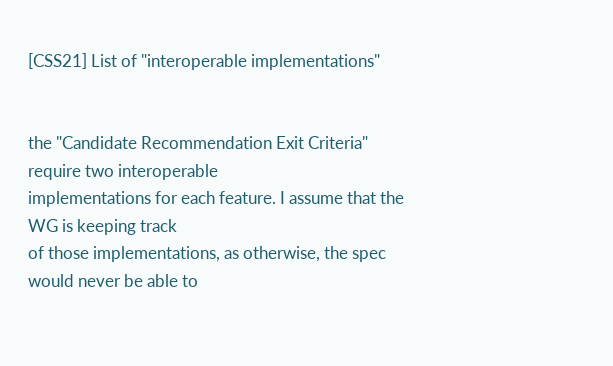[CSS21] List of "interoperable implementations"


the "Candidate Recommendation Exit Criteria" require two interoperable
implementations for each feature. I assume that the WG is keeping track
of those implementations, as otherwise, the spec would never be able to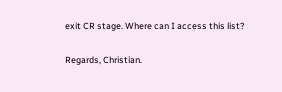exit CR stage. Where can I access this list?

Regards, Christian.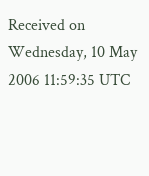Received on Wednesday, 10 May 2006 11:59:35 UTC